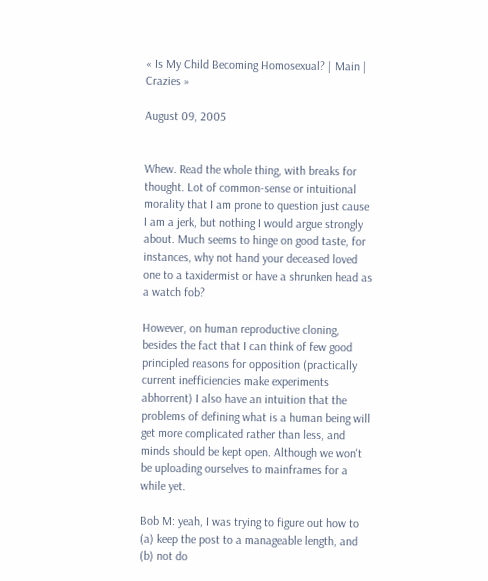« Is My Child Becoming Homosexual? | Main | Crazies »

August 09, 2005


Whew. Read the whole thing, with breaks for thought. Lot of common-sense or intuitional morality that I am prone to question just cause I am a jerk, but nothing I would argue strongly about. Much seems to hinge on good taste, for instances, why not hand your deceased loved one to a taxidermist or have a shrunken head as a watch fob?

However, on human reproductive cloning, besides the fact that I can think of few good principled reasons for opposition (practically current inefficiencies make experiments abhorrent) I also have an intuition that the problems of defining what is a human being will get more complicated rather than less, and minds should be kept open. Although we won't be uploading ourselves to mainframes for a while yet.

Bob M: yeah, I was trying to figure out how to (a) keep the post to a manageable length, and (b) not do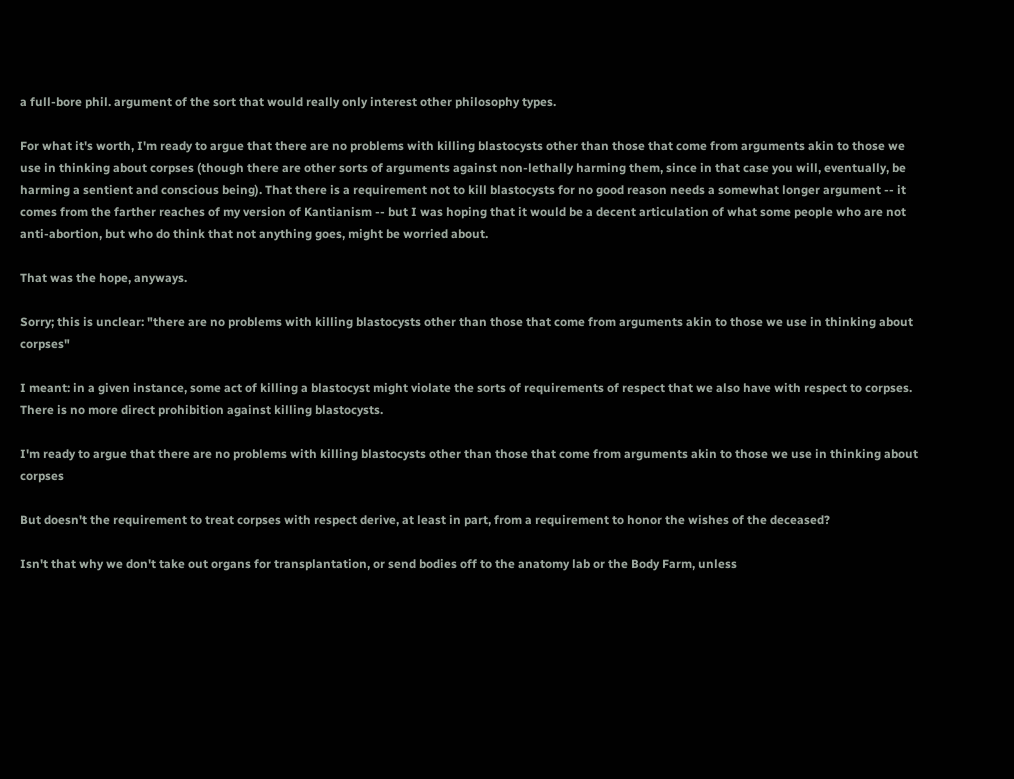a full-bore phil. argument of the sort that would really only interest other philosophy types.

For what it's worth, I'm ready to argue that there are no problems with killing blastocysts other than those that come from arguments akin to those we use in thinking about corpses (though there are other sorts of arguments against non-lethally harming them, since in that case you will, eventually, be harming a sentient and conscious being). That there is a requirement not to kill blastocysts for no good reason needs a somewhat longer argument -- it comes from the farther reaches of my version of Kantianism -- but I was hoping that it would be a decent articulation of what some people who are not anti-abortion, but who do think that not anything goes, might be worried about.

That was the hope, anyways.

Sorry; this is unclear: "there are no problems with killing blastocysts other than those that come from arguments akin to those we use in thinking about corpses"

I meant: in a given instance, some act of killing a blastocyst might violate the sorts of requirements of respect that we also have with respect to corpses. There is no more direct prohibition against killing blastocysts.

I'm ready to argue that there are no problems with killing blastocysts other than those that come from arguments akin to those we use in thinking about corpses

But doesn't the requirement to treat corpses with respect derive, at least in part, from a requirement to honor the wishes of the deceased?

Isn't that why we don't take out organs for transplantation, or send bodies off to the anatomy lab or the Body Farm, unless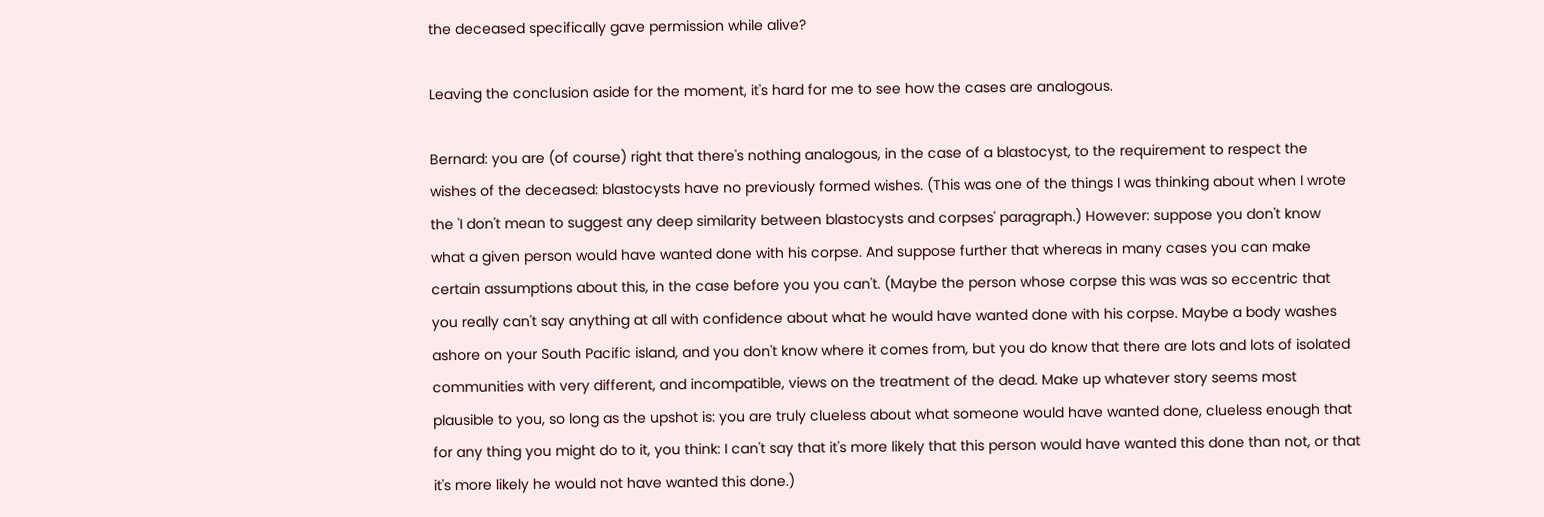the deceased specifically gave permission while alive?

Leaving the conclusion aside for the moment, it's hard for me to see how the cases are analogous.

Bernard: you are (of course) right that there's nothing analogous, in the case of a blastocyst, to the requirement to respect the wishes of the deceased: blastocysts have no previously formed wishes. (This was one of the things I was thinking about when I wrote the 'I don't mean to suggest any deep similarity between blastocysts and corpses' paragraph.) However: suppose you don't know what a given person would have wanted done with his corpse. And suppose further that whereas in many cases you can make certain assumptions about this, in the case before you you can't. (Maybe the person whose corpse this was was so eccentric that you really can't say anything at all with confidence about what he would have wanted done with his corpse. Maybe a body washes ashore on your South Pacific island, and you don't know where it comes from, but you do know that there are lots and lots of isolated communities with very different, and incompatible, views on the treatment of the dead. Make up whatever story seems most plausible to you, so long as the upshot is: you are truly clueless about what someone would have wanted done, clueless enough that for any thing you might do to it, you think: I can't say that it's more likely that this person would have wanted this done than not, or that it's more likely he would not have wanted this done.)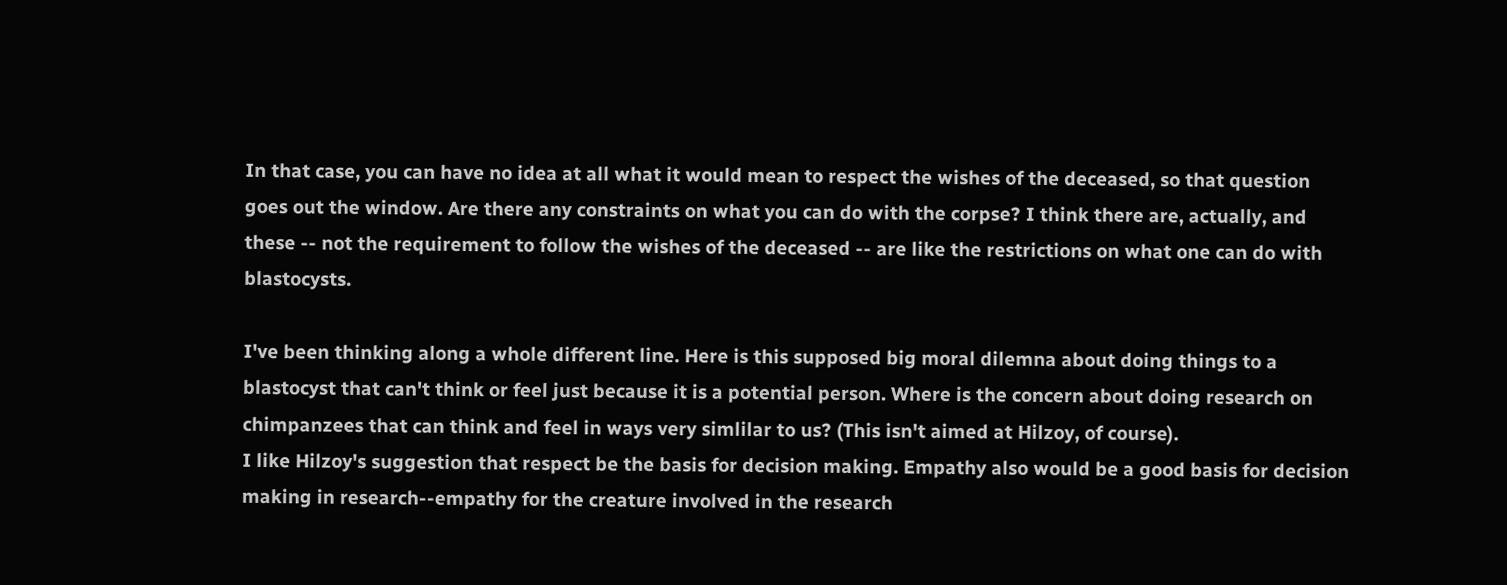In that case, you can have no idea at all what it would mean to respect the wishes of the deceased, so that question goes out the window. Are there any constraints on what you can do with the corpse? I think there are, actually, and these -- not the requirement to follow the wishes of the deceased -- are like the restrictions on what one can do with blastocysts.

I've been thinking along a whole different line. Here is this supposed big moral dilemna about doing things to a blastocyst that can't think or feel just because it is a potential person. Where is the concern about doing research on chimpanzees that can think and feel in ways very simlilar to us? (This isn't aimed at Hilzoy, of course).
I like Hilzoy's suggestion that respect be the basis for decision making. Empathy also would be a good basis for decision making in research--empathy for the creature involved in the research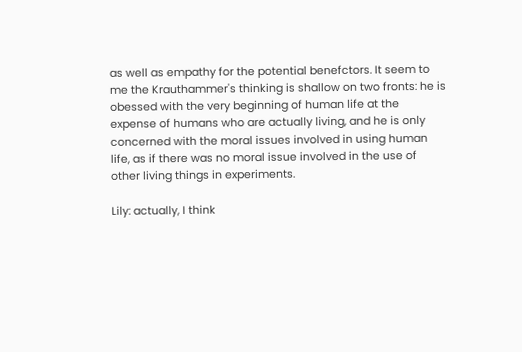as well as empathy for the potential benefctors. It seem to me the Krauthammer's thinking is shallow on two fronts: he is obessed with the very beginning of human life at the expense of humans who are actually living, and he is only concerned with the moral issues involved in using human life, as if there was no moral issue involved in the use of other living things in experiments.

Lily: actually, I think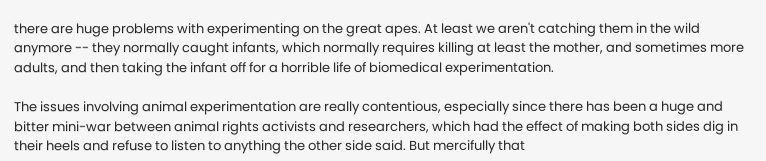there are huge problems with experimenting on the great apes. At least we aren't catching them in the wild anymore -- they normally caught infants, which normally requires killing at least the mother, and sometimes more adults, and then taking the infant off for a horrible life of biomedical experimentation.

The issues involving animal experimentation are really contentious, especially since there has been a huge and bitter mini-war between animal rights activists and researchers, which had the effect of making both sides dig in their heels and refuse to listen to anything the other side said. But mercifully that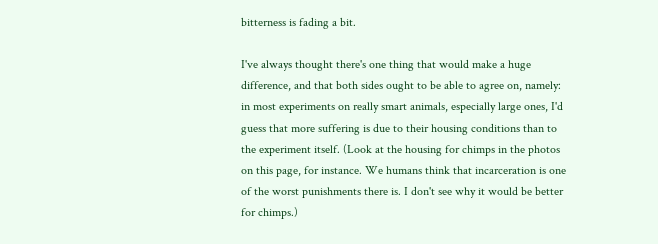bitterness is fading a bit.

I've always thought there's one thing that would make a huge difference, and that both sides ought to be able to agree on, namely: in most experiments on really smart animals, especially large ones, I'd guess that more suffering is due to their housing conditions than to the experiment itself. (Look at the housing for chimps in the photos on this page, for instance. We humans think that incarceration is one of the worst punishments there is. I don't see why it would be better for chimps.)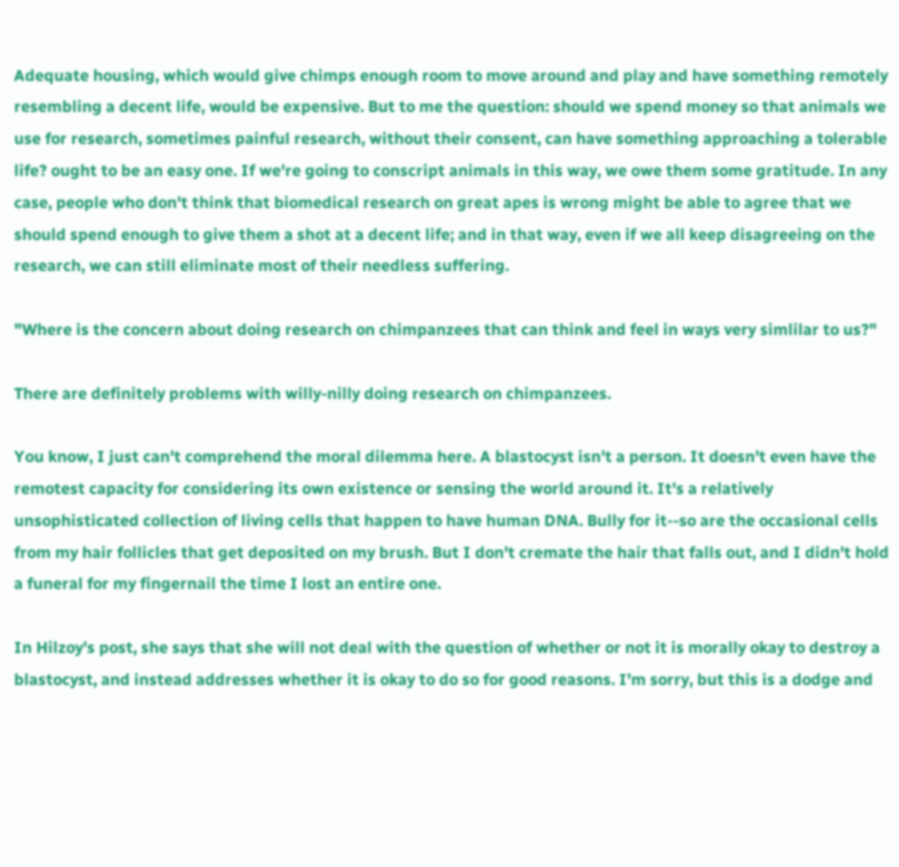Adequate housing, which would give chimps enough room to move around and play and have something remotely resembling a decent life, would be expensive. But to me the question: should we spend money so that animals we use for research, sometimes painful research, without their consent, can have something approaching a tolerable life? ought to be an easy one. If we're going to conscript animals in this way, we owe them some gratitude. In any case, people who don't think that biomedical research on great apes is wrong might be able to agree that we should spend enough to give them a shot at a decent life; and in that way, even if we all keep disagreeing on the research, we can still eliminate most of their needless suffering.

"Where is the concern about doing research on chimpanzees that can think and feel in ways very simlilar to us?"

There are definitely problems with willy-nilly doing research on chimpanzees.

You know, I just can't comprehend the moral dilemma here. A blastocyst isn't a person. It doesn't even have the remotest capacity for considering its own existence or sensing the world around it. It's a relatively unsophisticated collection of living cells that happen to have human DNA. Bully for it--so are the occasional cells from my hair follicles that get deposited on my brush. But I don't cremate the hair that falls out, and I didn't hold a funeral for my fingernail the time I lost an entire one.

In Hilzoy's post, she says that she will not deal with the question of whether or not it is morally okay to destroy a blastocyst, and instead addresses whether it is okay to do so for good reasons. I'm sorry, but this is a dodge and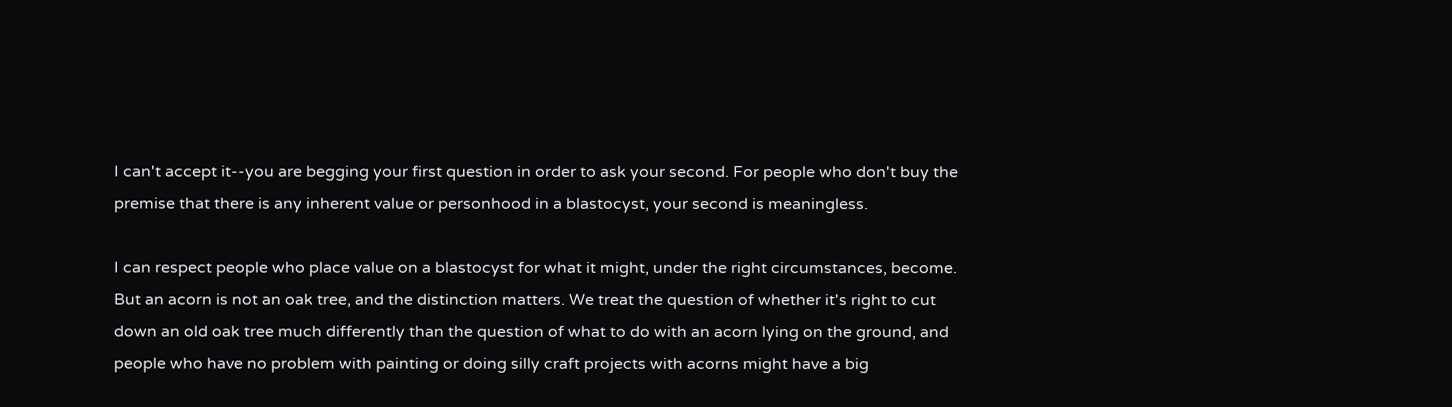I can't accept it--you are begging your first question in order to ask your second. For people who don't buy the premise that there is any inherent value or personhood in a blastocyst, your second is meaningless.

I can respect people who place value on a blastocyst for what it might, under the right circumstances, become. But an acorn is not an oak tree, and the distinction matters. We treat the question of whether it's right to cut down an old oak tree much differently than the question of what to do with an acorn lying on the ground, and people who have no problem with painting or doing silly craft projects with acorns might have a big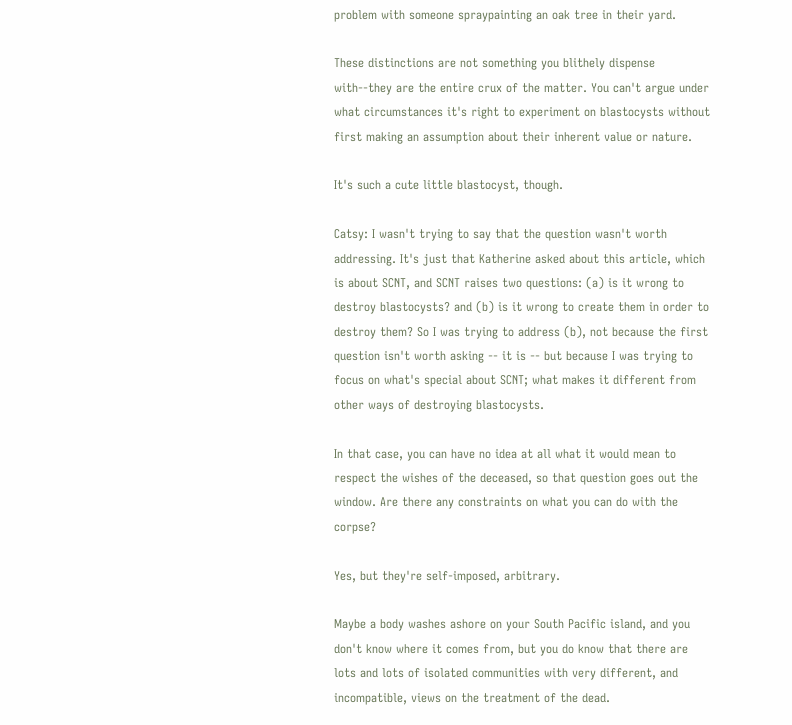problem with someone spraypainting an oak tree in their yard.

These distinctions are not something you blithely dispense with--they are the entire crux of the matter. You can't argue under what circumstances it's right to experiment on blastocysts without first making an assumption about their inherent value or nature.

It's such a cute little blastocyst, though.

Catsy: I wasn't trying to say that the question wasn't worth addressing. It's just that Katherine asked about this article, which is about SCNT, and SCNT raises two questions: (a) is it wrong to destroy blastocysts? and (b) is it wrong to create them in order to destroy them? So I was trying to address (b), not because the first question isn't worth asking -- it is -- but because I was trying to focus on what's special about SCNT; what makes it different from other ways of destroying blastocysts.

In that case, you can have no idea at all what it would mean to respect the wishes of the deceased, so that question goes out the window. Are there any constraints on what you can do with the corpse?

Yes, but they're self-imposed, arbitrary.

Maybe a body washes ashore on your South Pacific island, and you don't know where it comes from, but you do know that there are lots and lots of isolated communities with very different, and incompatible, views on the treatment of the dead.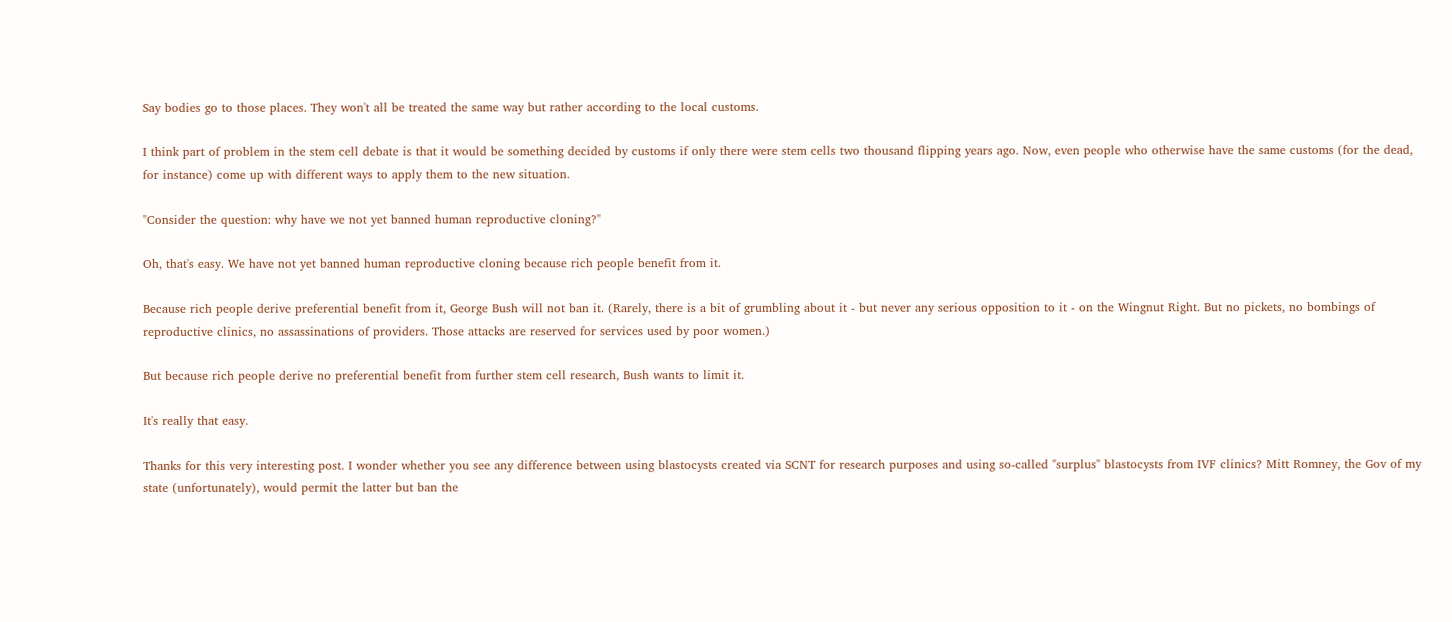Say bodies go to those places. They won't all be treated the same way but rather according to the local customs.

I think part of problem in the stem cell debate is that it would be something decided by customs if only there were stem cells two thousand flipping years ago. Now, even people who otherwise have the same customs (for the dead, for instance) come up with different ways to apply them to the new situation.

"Consider the question: why have we not yet banned human reproductive cloning?"

Oh, that's easy. We have not yet banned human reproductive cloning because rich people benefit from it.

Because rich people derive preferential benefit from it, George Bush will not ban it. (Rarely, there is a bit of grumbling about it - but never any serious opposition to it - on the Wingnut Right. But no pickets, no bombings of reproductive clinics, no assassinations of providers. Those attacks are reserved for services used by poor women.)

But because rich people derive no preferential benefit from further stem cell research, Bush wants to limit it.

It's really that easy.

Thanks for this very interesting post. I wonder whether you see any difference between using blastocysts created via SCNT for research purposes and using so-called "surplus" blastocysts from IVF clinics? Mitt Romney, the Gov of my state (unfortunately), would permit the latter but ban the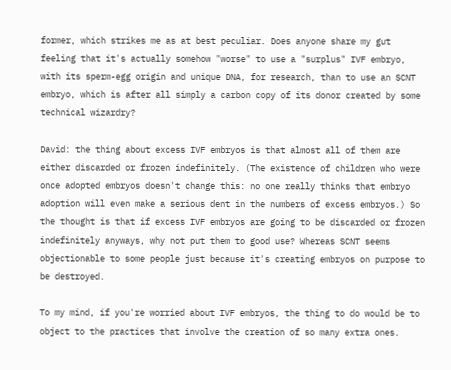former, which strikes me as at best peculiar. Does anyone share my gut feeling that it's actually somehow "worse" to use a "surplus" IVF embryo, with its sperm-egg origin and unique DNA, for research, than to use an SCNT embryo, which is after all simply a carbon copy of its donor created by some technical wizardry?

David: the thing about excess IVF embryos is that almost all of them are either discarded or frozen indefinitely. (The existence of children who were once adopted embryos doesn't change this: no one really thinks that embryo adoption will even make a serious dent in the numbers of excess embryos.) So the thought is that if excess IVF embryos are going to be discarded or frozen indefinitely anyways, why not put them to good use? Whereas SCNT seems objectionable to some people just because it's creating embryos on purpose to be destroyed.

To my mind, if you're worried about IVF embryos, the thing to do would be to object to the practices that involve the creation of so many extra ones.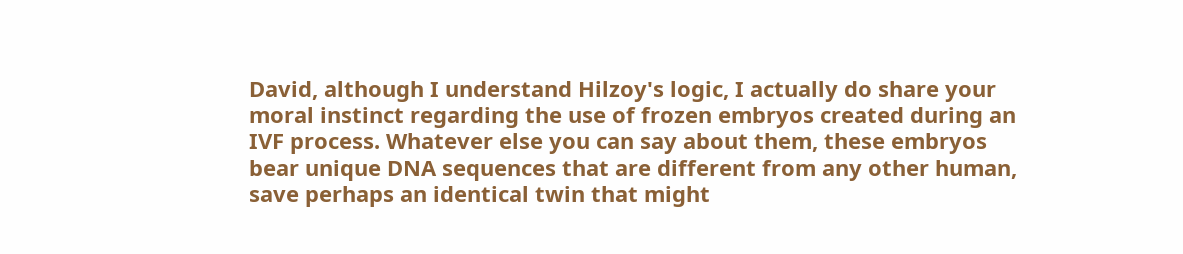David, although I understand Hilzoy's logic, I actually do share your moral instinct regarding the use of frozen embryos created during an IVF process. Whatever else you can say about them, these embryos bear unique DNA sequences that are different from any other human, save perhaps an identical twin that might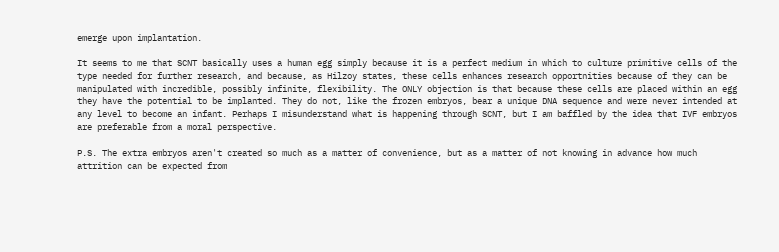emerge upon implantation.

It seems to me that SCNT basically uses a human egg simply because it is a perfect medium in which to culture primitive cells of the type needed for further research, and because, as Hilzoy states, these cells enhances research opportnities because of they can be manipulated with incredible, possibly infinite, flexibility. The ONLY objection is that because these cells are placed within an egg they have the potential to be implanted. They do not, like the frozen embryos, bear a unique DNA sequence and were never intended at any level to become an infant. Perhaps I misunderstand what is happening through SCNT, but I am baffled by the idea that IVF embryos are preferable from a moral perspective.

P.S. The extra embryos aren't created so much as a matter of convenience, but as a matter of not knowing in advance how much attrition can be expected from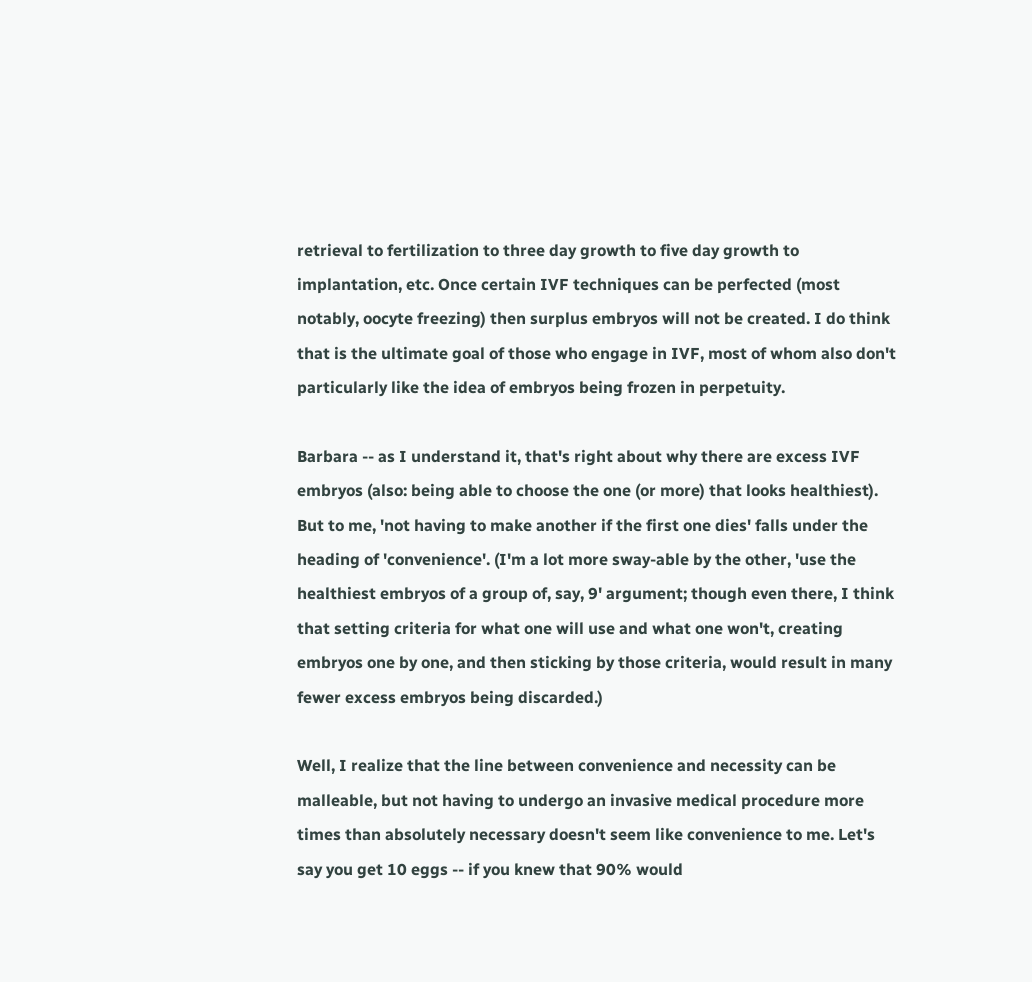retrieval to fertilization to three day growth to five day growth to implantation, etc. Once certain IVF techniques can be perfected (most notably, oocyte freezing) then surplus embryos will not be created. I do think that is the ultimate goal of those who engage in IVF, most of whom also don't particularly like the idea of embryos being frozen in perpetuity.

Barbara -- as I understand it, that's right about why there are excess IVF embryos (also: being able to choose the one (or more) that looks healthiest). But to me, 'not having to make another if the first one dies' falls under the heading of 'convenience'. (I'm a lot more sway-able by the other, 'use the healthiest embryos of a group of, say, 9' argument; though even there, I think that setting criteria for what one will use and what one won't, creating embryos one by one, and then sticking by those criteria, would result in many fewer excess embryos being discarded.)

Well, I realize that the line between convenience and necessity can be malleable, but not having to undergo an invasive medical procedure more times than absolutely necessary doesn't seem like convenience to me. Let's say you get 10 eggs -- if you knew that 90% would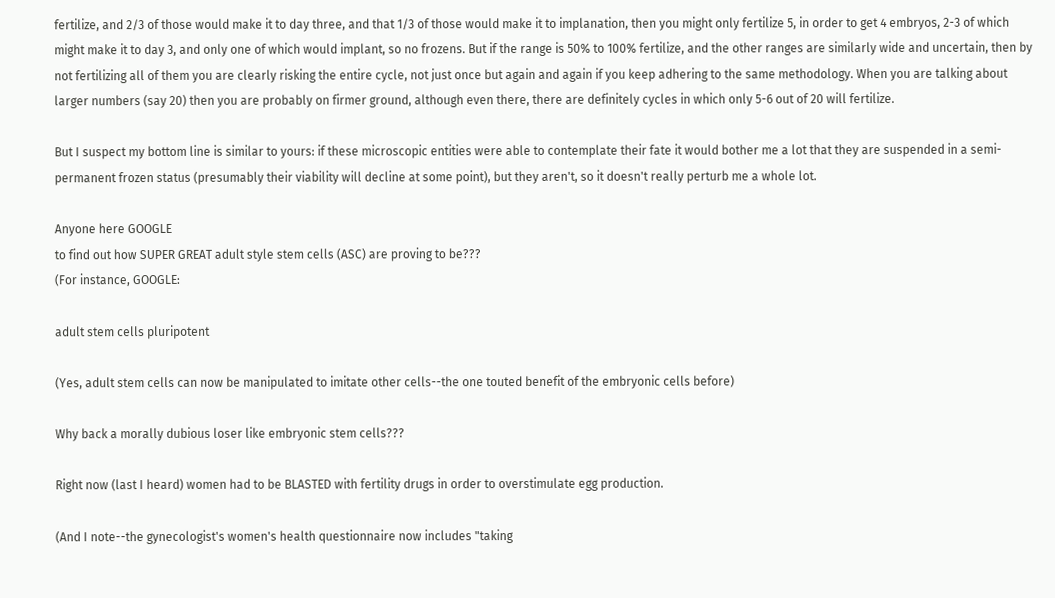fertilize, and 2/3 of those would make it to day three, and that 1/3 of those would make it to implanation, then you might only fertilize 5, in order to get 4 embryos, 2-3 of which might make it to day 3, and only one of which would implant, so no frozens. But if the range is 50% to 100% fertilize, and the other ranges are similarly wide and uncertain, then by not fertilizing all of them you are clearly risking the entire cycle, not just once but again and again if you keep adhering to the same methodology. When you are talking about larger numbers (say 20) then you are probably on firmer ground, although even there, there are definitely cycles in which only 5-6 out of 20 will fertilize.

But I suspect my bottom line is similar to yours: if these microscopic entities were able to contemplate their fate it would bother me a lot that they are suspended in a semi-permanent frozen status (presumably their viability will decline at some point), but they aren't, so it doesn't really perturb me a whole lot.

Anyone here GOOGLE
to find out how SUPER GREAT adult style stem cells (ASC) are proving to be???
(For instance, GOOGLE:

adult stem cells pluripotent

(Yes, adult stem cells can now be manipulated to imitate other cells--the one touted benefit of the embryonic cells before)

Why back a morally dubious loser like embryonic stem cells???

Right now (last I heard) women had to be BLASTED with fertility drugs in order to overstimulate egg production.

(And I note--the gynecologist's women's health questionnaire now includes "taking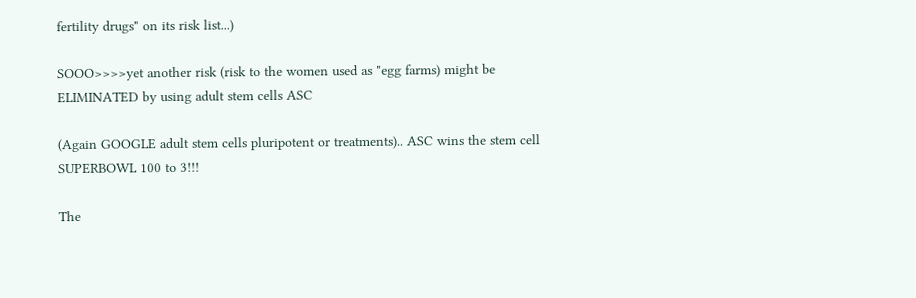fertility drugs" on its risk list...)

SOOO>>>>yet another risk (risk to the women used as "egg farms) might be ELIMINATED by using adult stem cells ASC

(Again GOOGLE adult stem cells pluripotent or treatments).. ASC wins the stem cell SUPERBOWL 100 to 3!!!

The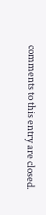comments to this entry are closed.